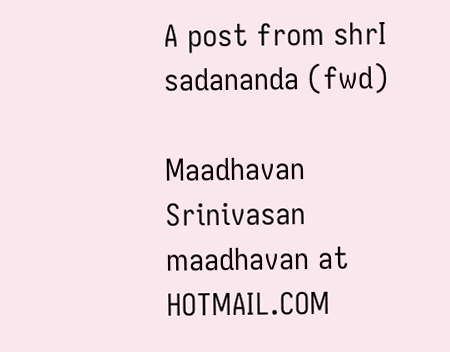A post from shrI sadananda (fwd)

Maadhavan Srinivasan maadhavan at HOTMAIL.COM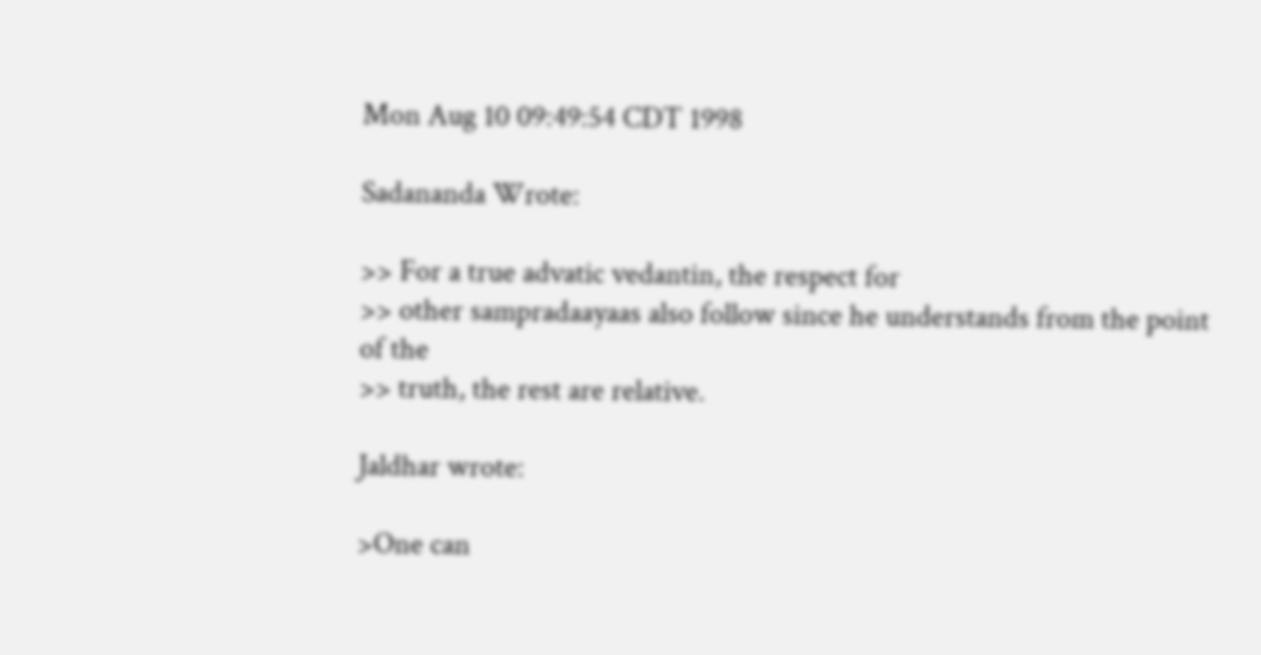Mon Aug 10 09:49:54 CDT 1998

Sadananda Wrote:

>> For a true advatic vedantin, the respect for
>> other sampradaayaas also follow since he understands from the point
of the
>> truth, the rest are relative.

Jaldhar wrote:

>One can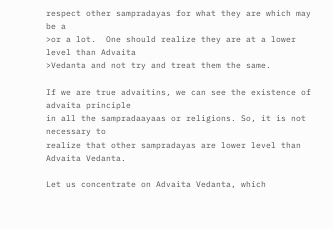respect other sampradayas for what they are which may be a
>or a lot.  One should realize they are at a lower level than Advaita
>Vedanta and not try and treat them the same.

If we are true advaitins, we can see the existence of advaita principle
in all the sampradaayaas or religions. So, it is not necessary to
realize that other sampradayas are lower level than Advaita Vedanta.

Let us concentrate on Advaita Vedanta, which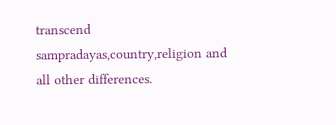transcend
sampradayas,country,religion and all other differences.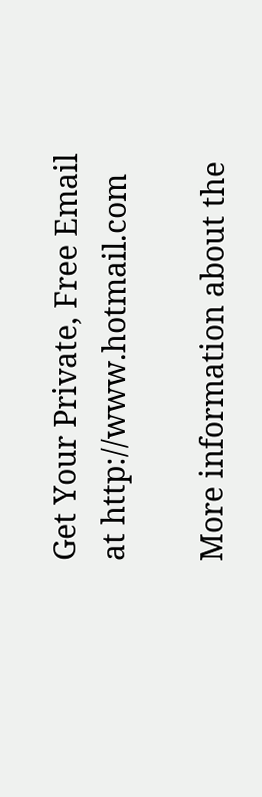Get Your Private, Free Email at http://www.hotmail.com

More information about the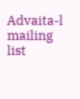Advaita-l mailing list